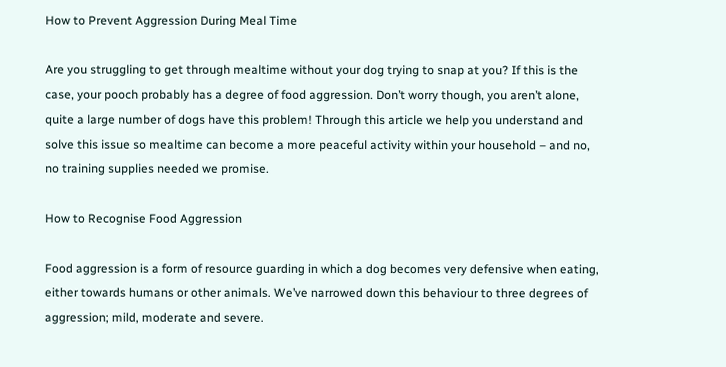How to Prevent Aggression During Meal Time

Are you struggling to get through mealtime without your dog trying to snap at you? If this is the case, your pooch probably has a degree of food aggression. Don’t worry though, you aren’t alone, quite a large number of dogs have this problem! Through this article we help you understand and solve this issue so mealtime can become a more peaceful activity within your household – and no, no training supplies needed we promise.

How to Recognise Food Aggression

Food aggression is a form of resource guarding in which a dog becomes very defensive when eating, either towards humans or other animals. We’ve narrowed down this behaviour to three degrees of aggression; mild, moderate and severe.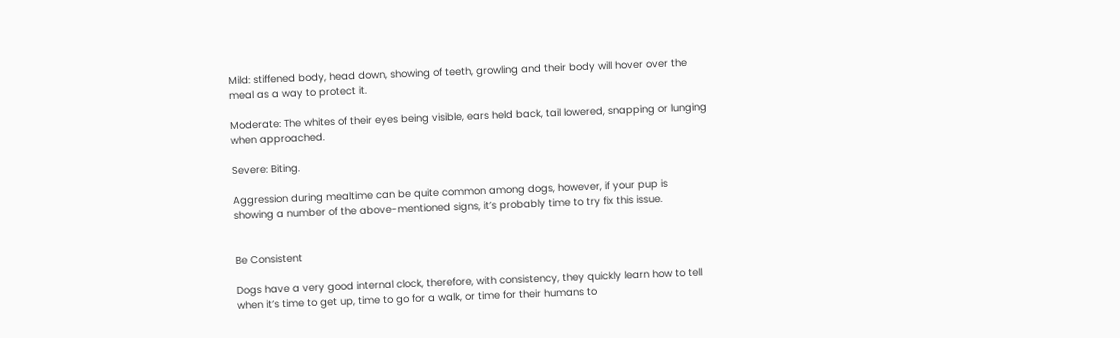Mild: stiffened body, head down, showing of teeth, growling and their body will hover over the meal as a way to protect it.

Moderate: The whites of their eyes being visible, ears held back, tail lowered, snapping or lunging when approached.

Severe: Biting.

Aggression during mealtime can be quite common among dogs, however, if your pup is showing a number of the above-mentioned signs, it’s probably time to try fix this issue.


Be Consistent

Dogs have a very good internal clock, therefore, with consistency, they quickly learn how to tell when it’s time to get up, time to go for a walk, or time for their humans to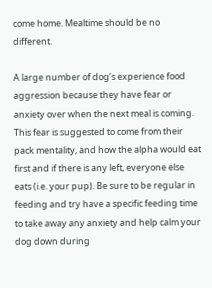come home. Mealtime should be no different.

A large number of dog’s experience food aggression because they have fear or anxiety over when the next meal is coming. This fear is suggested to come from their pack mentality, and how the alpha would eat first and if there is any left, everyone else eats (i.e. your pup). Be sure to be regular in feeding and try have a specific feeding time to take away any anxiety and help calm your dog down during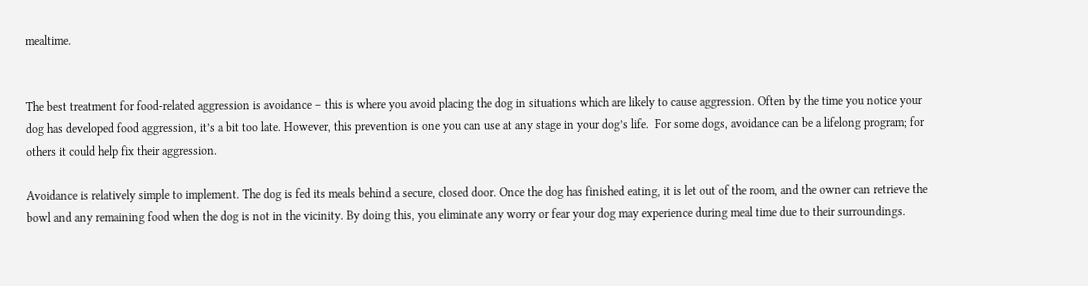mealtime.


The best treatment for food-related aggression is avoidance – this is where you avoid placing the dog in situations which are likely to cause aggression. Often by the time you notice your dog has developed food aggression, it’s a bit too late. However, this prevention is one you can use at any stage in your dog’s life.  For some dogs, avoidance can be a lifelong program; for others it could help fix their aggression.

Avoidance is relatively simple to implement. The dog is fed its meals behind a secure, closed door. Once the dog has finished eating, it is let out of the room, and the owner can retrieve the bowl and any remaining food when the dog is not in the vicinity. By doing this, you eliminate any worry or fear your dog may experience during meal time due to their surroundings.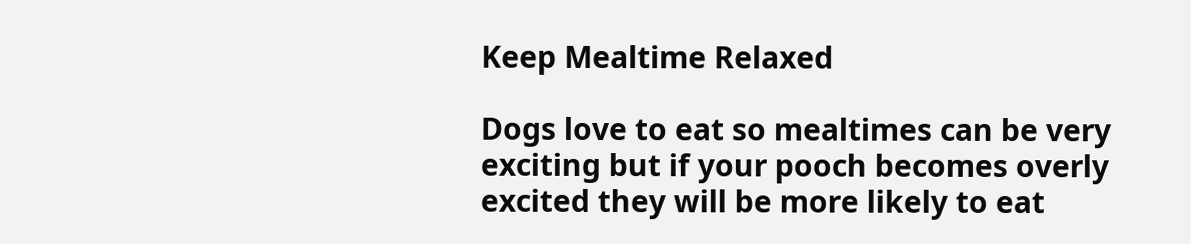Keep Mealtime Relaxed

Dogs love to eat so mealtimes can be very exciting but if your pooch becomes overly excited they will be more likely to eat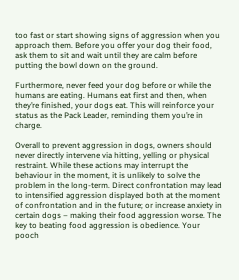too fast or start showing signs of aggression when you approach them. Before you offer your dog their food, ask them to sit and wait until they are calm before putting the bowl down on the ground.

Furthermore, never feed your dog before or while the humans are eating. Humans eat first and then, when they’re finished, your dogs eat. This will reinforce your status as the Pack Leader, reminding them you’re in charge.

Overall to prevent aggression in dogs, owners should never directly intervene via hitting, yelling or physical restraint. While these actions may interrupt the behaviour in the moment, it is unlikely to solve the problem in the long-term. Direct confrontation may lead to intensified aggression displayed both at the moment of confrontation and in the future; or increase anxiety in certain dogs – making their food aggression worse. The key to beating food aggression is obedience. Your pooch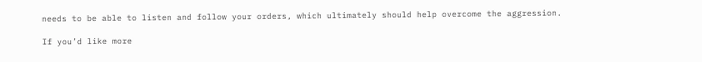needs to be able to listen and follow your orders, which ultimately should help overcome the aggression.

If you’d like more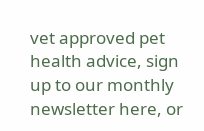vet approved pet health advice, sign up to our monthly newsletter here, or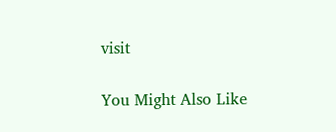visit

You Might Also Like